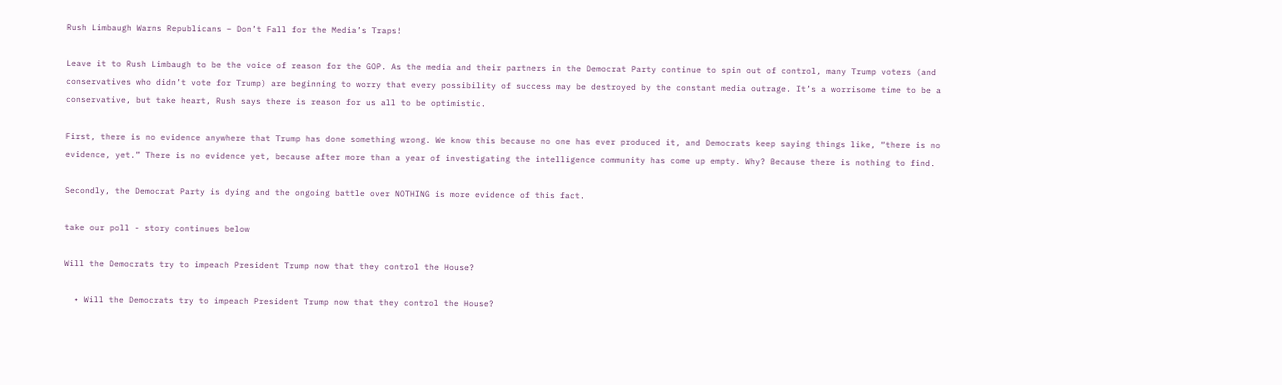Rush Limbaugh Warns Republicans – Don’t Fall for the Media’s Traps!

Leave it to Rush Limbaugh to be the voice of reason for the GOP. As the media and their partners in the Democrat Party continue to spin out of control, many Trump voters (and conservatives who didn’t vote for Trump) are beginning to worry that every possibility of success may be destroyed by the constant media outrage. It’s a worrisome time to be a conservative, but take heart, Rush says there is reason for us all to be optimistic.

First, there is no evidence anywhere that Trump has done something wrong. We know this because no one has ever produced it, and Democrats keep saying things like, “there is no evidence, yet.” There is no evidence yet, because after more than a year of investigating the intelligence community has come up empty. Why? Because there is nothing to find.

Secondly, the Democrat Party is dying and the ongoing battle over NOTHING is more evidence of this fact.

take our poll - story continues below

Will the Democrats try to impeach President Trump now that they control the House?

  • Will the Democrats try to impeach President Trump now that they control the House?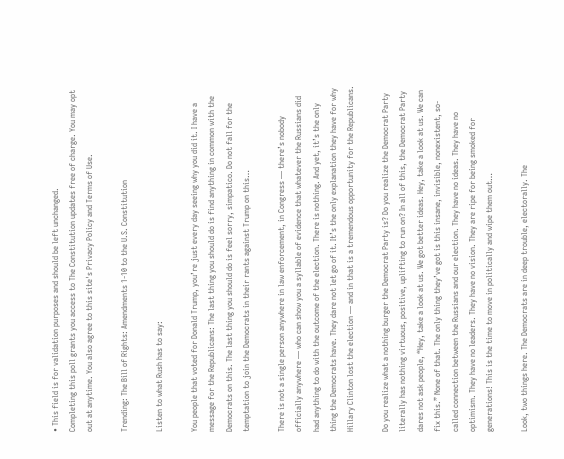• This field is for validation purposes and should be left unchanged.
Completing this poll grants you access to The Constitution updates free of charge. You may opt out at anytime. You also agree to this site's Privacy Policy and Terms of Use.

Trending: The Bill of Rights: Amendments 1-10 to the U.S. Constitution

Listen to what Rush has to say:

You people that voted for Donald Trump, you’re just every day seeing why you did it. I have a message for the Republicans: The last thing you should do is find anything in common with the Democrats on this. The last thing you should do is feel sorry, simpatico. Do not fall for the temptation to join the Democrats in their rants against Trump on this…

There is not a single person anywhere in law enforcement, in Congress — there’s nobody officially anywhere — who can show you a syllable of evidence that whatever the Russians did had anything to do with the outcome of the election. There is nothing. And yet, it’s the only thing the Democrats have. They dare not let go of it. It’s the only explanation they have for why Hillary Clinton lost the election — and in that is a tremendous opportunity for the Republicans.

Do you realize what a nothing burger the Democrat Party is? Do you realize the Democrat Party literally has nothing virtuous, positive, uplifting to run on? In all of this, the Democrat Party dares not ask people, “Hey, take a look at us. We got better ideas. Hey, take a look at us. We can fix this.” None of that. The only thing they’ve got is this insane, invisible, nonexistent, so-called connection between the Russians and our election. They have no ideas. They have no optimism. They have no leaders. They have no vision. They are ripe for being smoked for generations! This is the time to move in politically and wipe them out…

Look, two things here. The Democrats are in deep trouble, electorally. The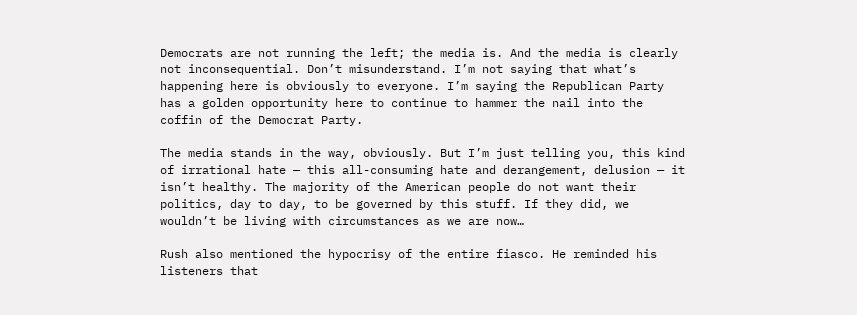Democrats are not running the left; the media is. And the media is clearly not inconsequential. Don’t misunderstand. I’m not saying that what’s happening here is obviously to everyone. I’m saying the Republican Party has a golden opportunity here to continue to hammer the nail into the coffin of the Democrat Party.

The media stands in the way, obviously. But I’m just telling you, this kind of irrational hate — this all-consuming hate and derangement, delusion — it isn’t healthy. The majority of the American people do not want their politics, day to day, to be governed by this stuff. If they did, we wouldn’t be living with circumstances as we are now…

Rush also mentioned the hypocrisy of the entire fiasco. He reminded his listeners that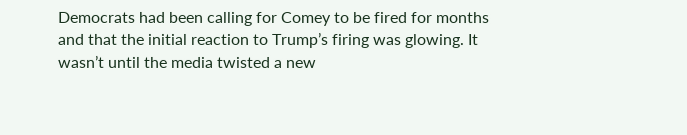Democrats had been calling for Comey to be fired for months and that the initial reaction to Trump’s firing was glowing. It wasn’t until the media twisted a new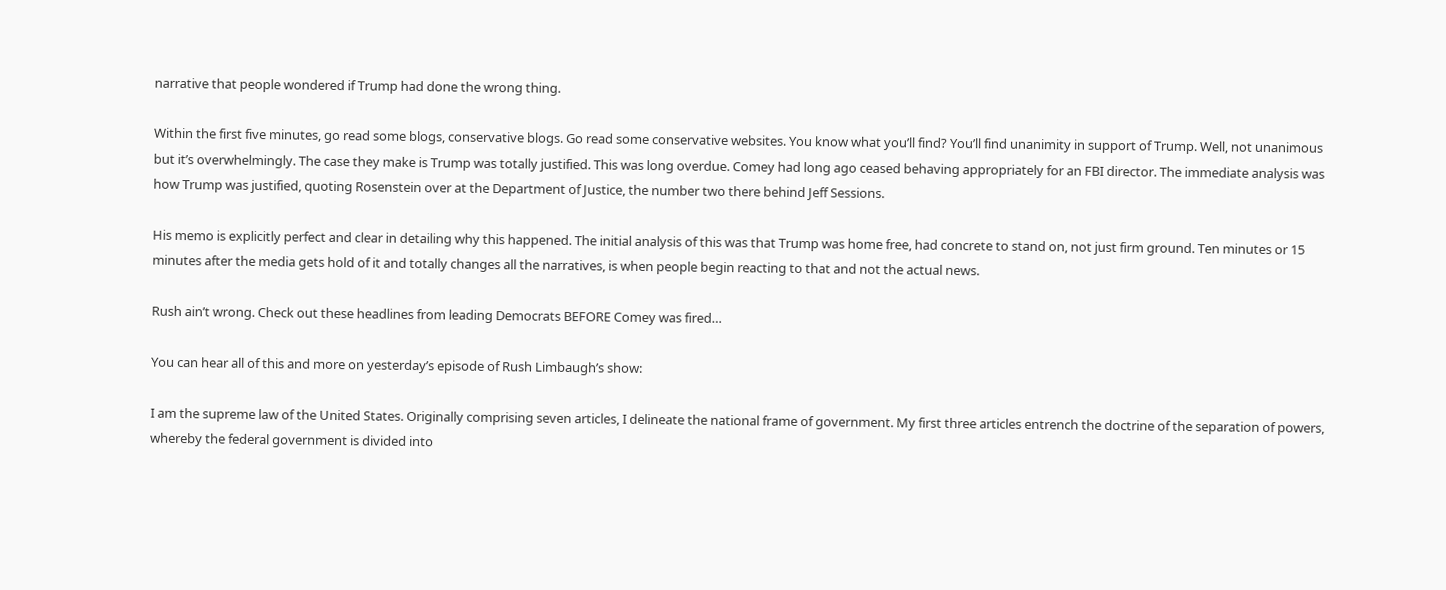narrative that people wondered if Trump had done the wrong thing.

Within the first five minutes, go read some blogs, conservative blogs. Go read some conservative websites. You know what you’ll find? You’ll find unanimity in support of Trump. Well, not unanimous but it’s overwhelmingly. The case they make is Trump was totally justified. This was long overdue. Comey had long ago ceased behaving appropriately for an FBI director. The immediate analysis was how Trump was justified, quoting Rosenstein over at the Department of Justice, the number two there behind Jeff Sessions.

His memo is explicitly perfect and clear in detailing why this happened. The initial analysis of this was that Trump was home free, had concrete to stand on, not just firm ground. Ten minutes or 15 minutes after the media gets hold of it and totally changes all the narratives, is when people begin reacting to that and not the actual news.

Rush ain’t wrong. Check out these headlines from leading Democrats BEFORE Comey was fired…

You can hear all of this and more on yesterday’s episode of Rush Limbaugh’s show:

I am the supreme law of the United States. Originally comprising seven articles, I delineate the national frame of government. My first three articles entrench the doctrine of the separation of powers, whereby the federal government is divided into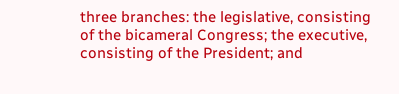three branches: the legislative, consisting of the bicameral Congress; the executive, consisting of the President; and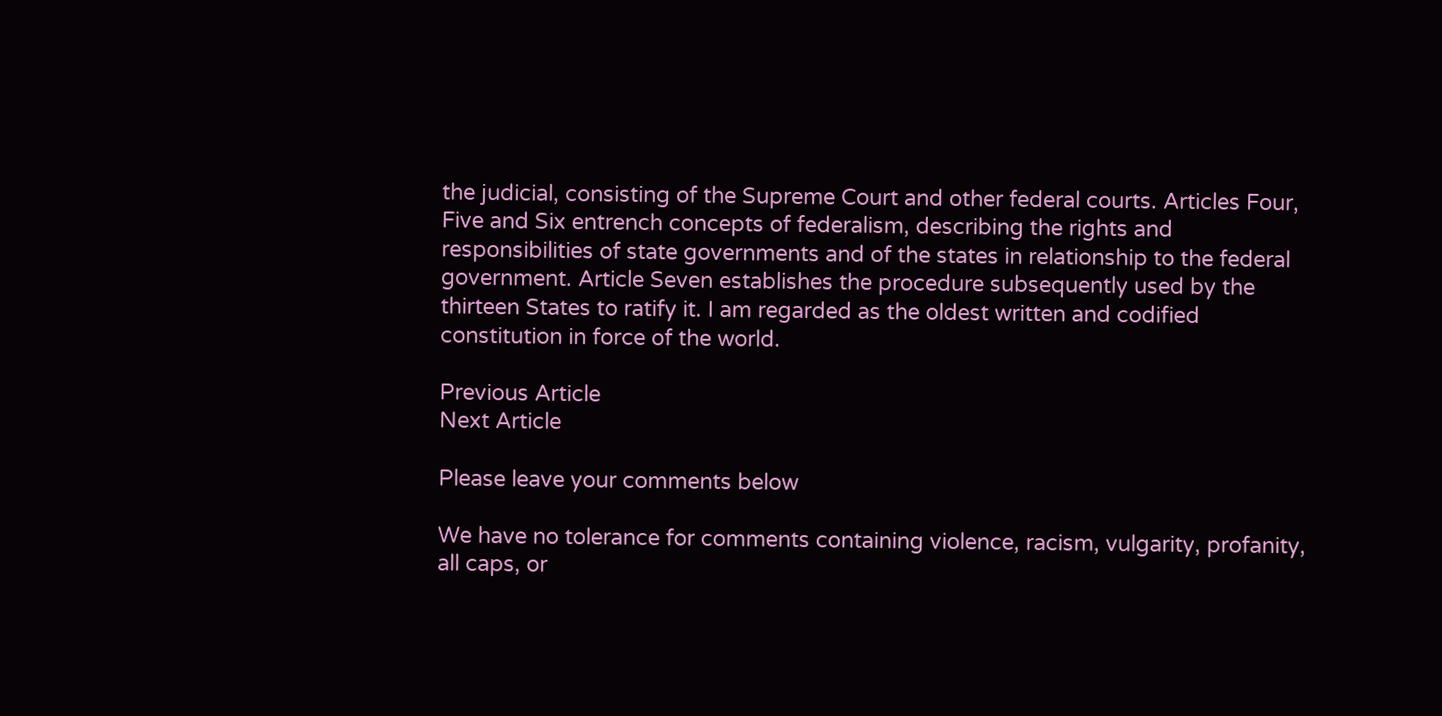the judicial, consisting of the Supreme Court and other federal courts. Articles Four, Five and Six entrench concepts of federalism, describing the rights and responsibilities of state governments and of the states in relationship to the federal government. Article Seven establishes the procedure subsequently used by the thirteen States to ratify it. I am regarded as the oldest written and codified constitution in force of the world.

Previous Article
Next Article

Please leave your comments below

We have no tolerance for comments containing violence, racism, vulgarity, profanity, all caps, or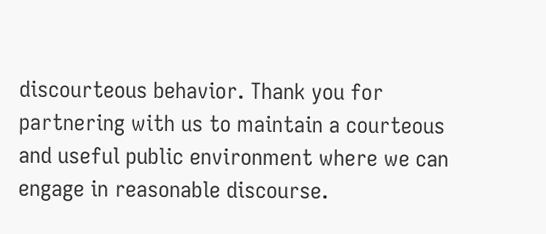discourteous behavior. Thank you for partnering with us to maintain a courteous and useful public environment where we can engage in reasonable discourse.